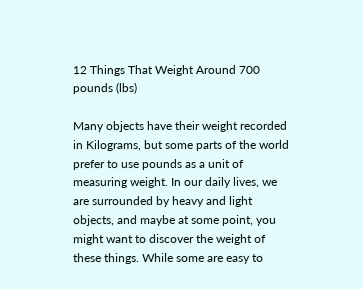12 Things That Weight Around 700 pounds (lbs)

Many objects have their weight recorded in Kilograms, but some parts of the world prefer to use pounds as a unit of measuring weight. In our daily lives, we are surrounded by heavy and light objects, and maybe at some point, you might want to discover the weight of these things. While some are easy to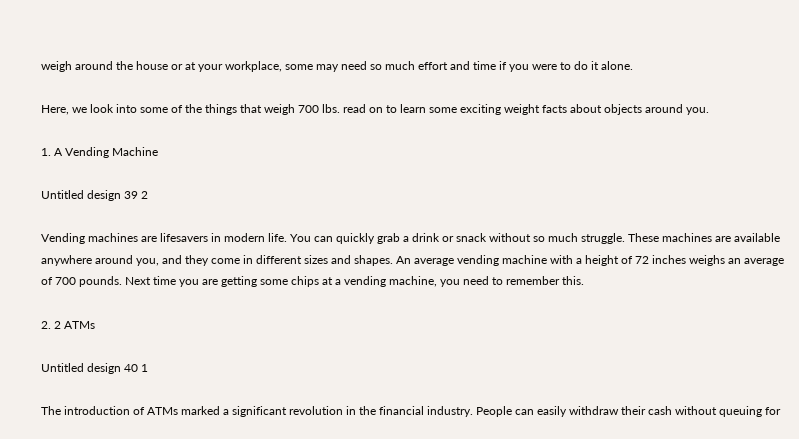weigh around the house or at your workplace, some may need so much effort and time if you were to do it alone.

Here, we look into some of the things that weigh 700 lbs. read on to learn some exciting weight facts about objects around you.

1. A Vending Machine

Untitled design 39 2

Vending machines are lifesavers in modern life. You can quickly grab a drink or snack without so much struggle. These machines are available anywhere around you, and they come in different sizes and shapes. An average vending machine with a height of 72 inches weighs an average of 700 pounds. Next time you are getting some chips at a vending machine, you need to remember this.

2. 2 ATMs

Untitled design 40 1

The introduction of ATMs marked a significant revolution in the financial industry. People can easily withdraw their cash without queuing for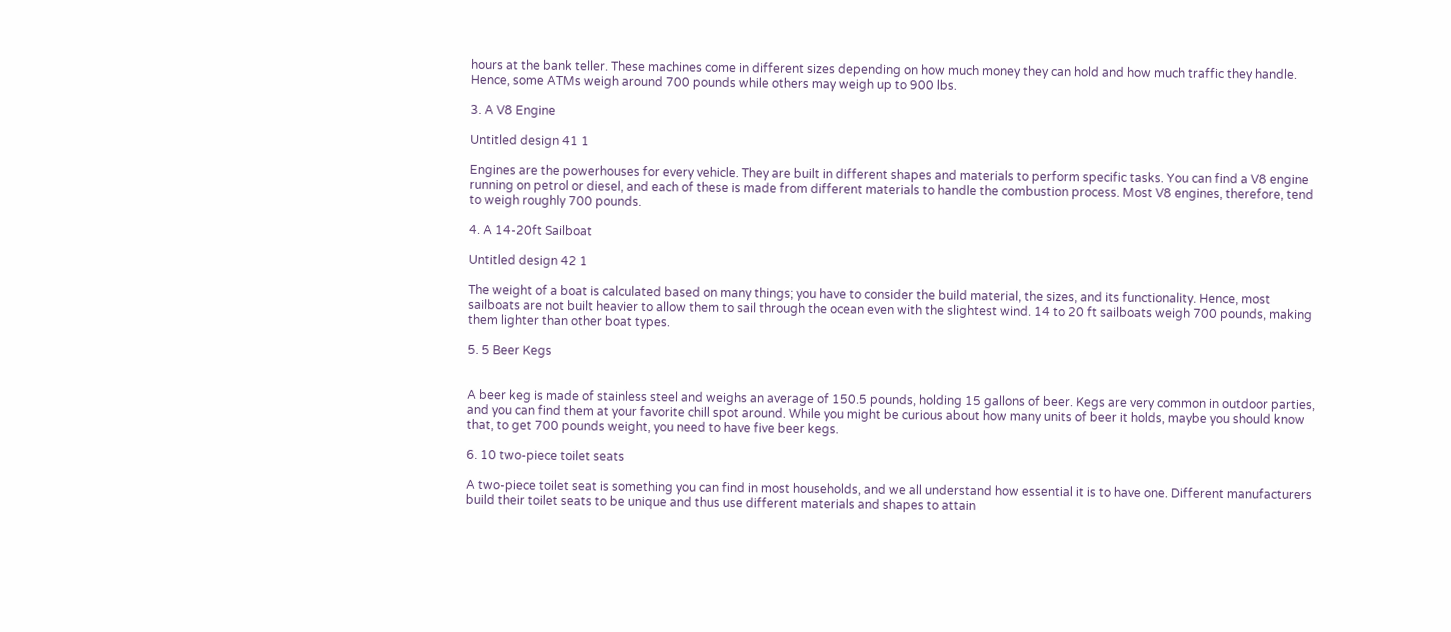hours at the bank teller. These machines come in different sizes depending on how much money they can hold and how much traffic they handle. Hence, some ATMs weigh around 700 pounds while others may weigh up to 900 lbs.

3. A V8 Engine

Untitled design 41 1

Engines are the powerhouses for every vehicle. They are built in different shapes and materials to perform specific tasks. You can find a V8 engine running on petrol or diesel, and each of these is made from different materials to handle the combustion process. Most V8 engines, therefore, tend to weigh roughly 700 pounds.

4. A 14-20ft Sailboat

Untitled design 42 1

The weight of a boat is calculated based on many things; you have to consider the build material, the sizes, and its functionality. Hence, most sailboats are not built heavier to allow them to sail through the ocean even with the slightest wind. 14 to 20 ft sailboats weigh 700 pounds, making them lighter than other boat types.

5. 5 Beer Kegs


A beer keg is made of stainless steel and weighs an average of 150.5 pounds, holding 15 gallons of beer. Kegs are very common in outdoor parties, and you can find them at your favorite chill spot around. While you might be curious about how many units of beer it holds, maybe you should know that, to get 700 pounds weight, you need to have five beer kegs.

6. 10 two-piece toilet seats

A two-piece toilet seat is something you can find in most households, and we all understand how essential it is to have one. Different manufacturers build their toilet seats to be unique and thus use different materials and shapes to attain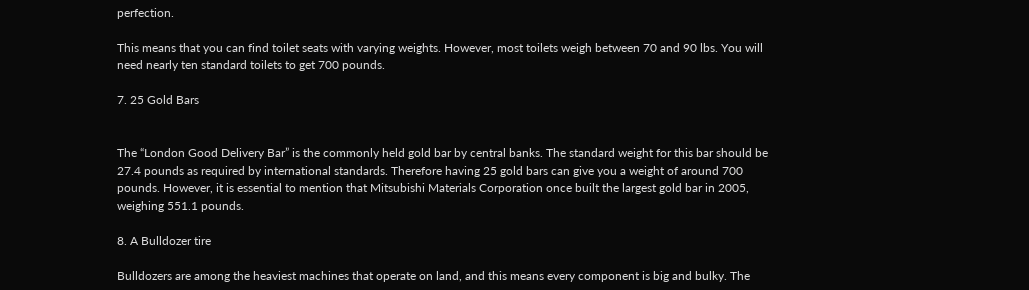perfection.

This means that you can find toilet seats with varying weights. However, most toilets weigh between 70 and 90 lbs. You will need nearly ten standard toilets to get 700 pounds.

7. 25 Gold Bars


The “London Good Delivery Bar” is the commonly held gold bar by central banks. The standard weight for this bar should be 27.4 pounds as required by international standards. Therefore having 25 gold bars can give you a weight of around 700 pounds. However, it is essential to mention that Mitsubishi Materials Corporation once built the largest gold bar in 2005, weighing 551.1 pounds.

8. A Bulldozer tire

Bulldozers are among the heaviest machines that operate on land, and this means every component is big and bulky. The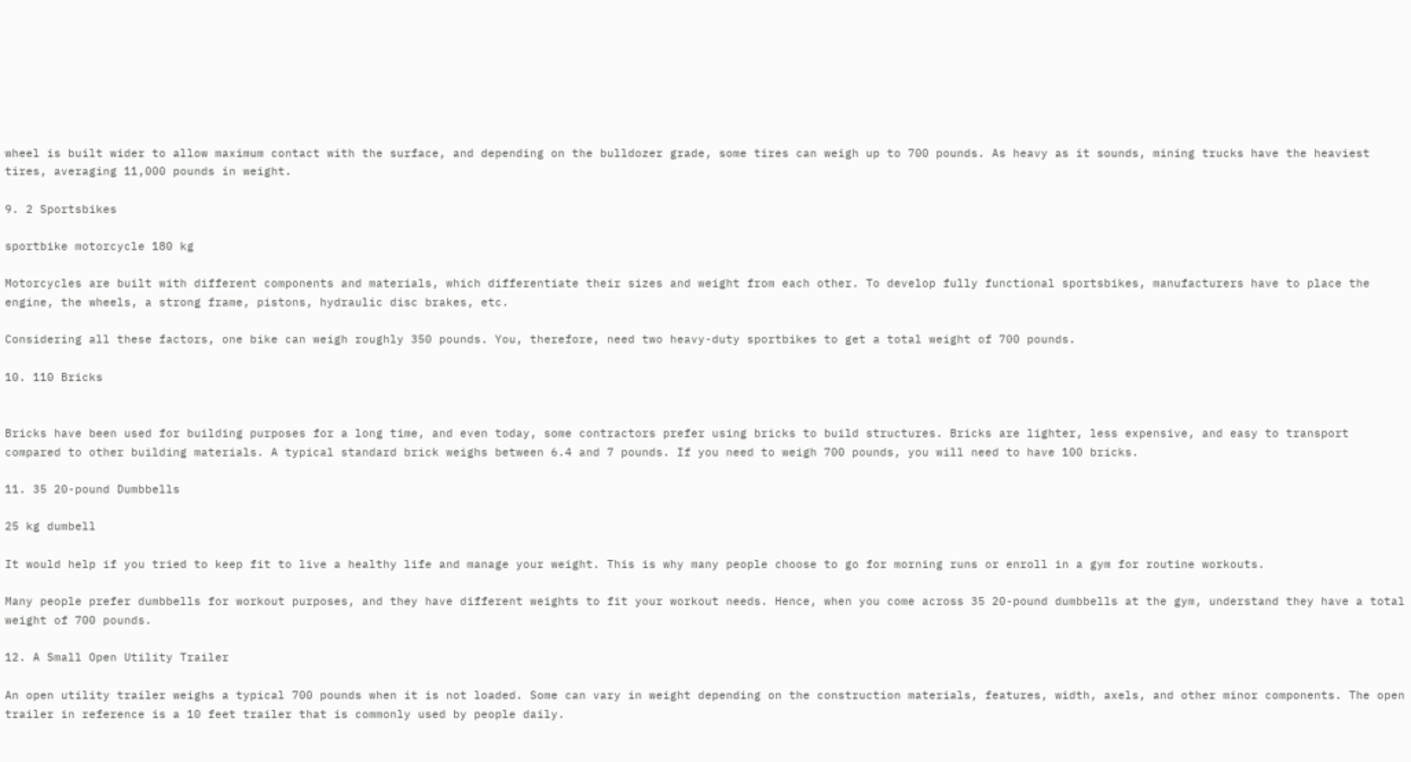wheel is built wider to allow maximum contact with the surface, and depending on the bulldozer grade, some tires can weigh up to 700 pounds. As heavy as it sounds, mining trucks have the heaviest tires, averaging 11,000 pounds in weight.

9. 2 Sportsbikes

sportbike motorcycle 180 kg

Motorcycles are built with different components and materials, which differentiate their sizes and weight from each other. To develop fully functional sportsbikes, manufacturers have to place the engine, the wheels, a strong frame, pistons, hydraulic disc brakes, etc.

Considering all these factors, one bike can weigh roughly 350 pounds. You, therefore, need two heavy-duty sportbikes to get a total weight of 700 pounds.

10. 110 Bricks


Bricks have been used for building purposes for a long time, and even today, some contractors prefer using bricks to build structures. Bricks are lighter, less expensive, and easy to transport compared to other building materials. A typical standard brick weighs between 6.4 and 7 pounds. If you need to weigh 700 pounds, you will need to have 100 bricks.

11. 35 20-pound Dumbbells

25 kg dumbell

It would help if you tried to keep fit to live a healthy life and manage your weight. This is why many people choose to go for morning runs or enroll in a gym for routine workouts.

Many people prefer dumbbells for workout purposes, and they have different weights to fit your workout needs. Hence, when you come across 35 20-pound dumbbells at the gym, understand they have a total weight of 700 pounds.

12. A Small Open Utility Trailer

An open utility trailer weighs a typical 700 pounds when it is not loaded. Some can vary in weight depending on the construction materials, features, width, axels, and other minor components. The open trailer in reference is a 10 feet trailer that is commonly used by people daily.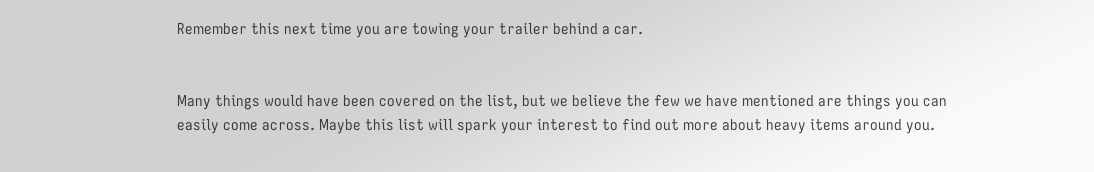Remember this next time you are towing your trailer behind a car.


Many things would have been covered on the list, but we believe the few we have mentioned are things you can easily come across. Maybe this list will spark your interest to find out more about heavy items around you.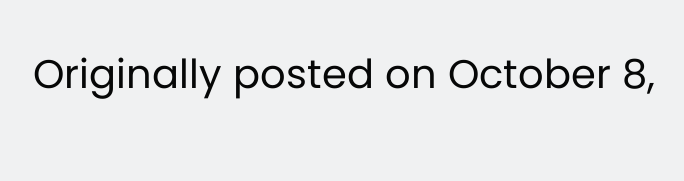Originally posted on October 8,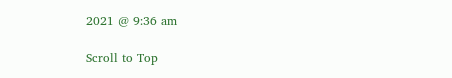2021 @ 9:36 am

Scroll to Top